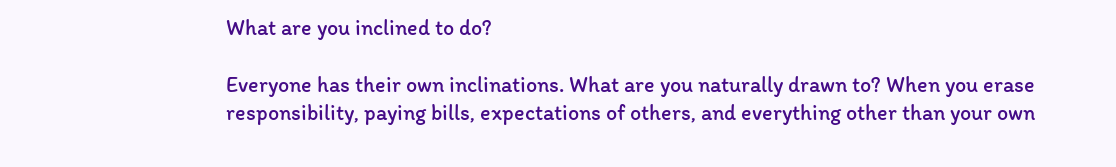What are you inclined to do?

Everyone has their own inclinations. What are you naturally drawn to? When you erase responsibility, paying bills, expectations of others, and everything other than your own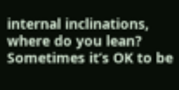internal inclinations, where do you lean? Sometimes it’s OK to be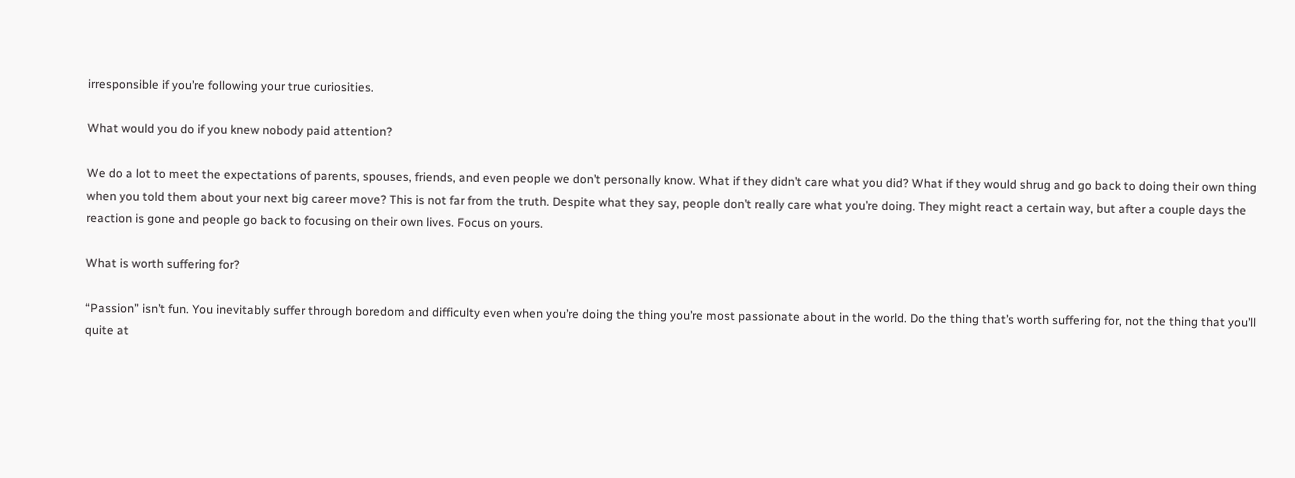irresponsible if you’re following your true curiosities.

What would you do if you knew nobody paid attention?

We do a lot to meet the expectations of parents, spouses, friends, and even people we don’t personally know. What if they didn’t care what you did? What if they would shrug and go back to doing their own thing when you told them about your next big career move? This is not far from the truth. Despite what they say, people don’t really care what you’re doing. They might react a certain way, but after a couple days the reaction is gone and people go back to focusing on their own lives. Focus on yours.

What is worth suffering for?

“Passion” isn’t fun. You inevitably suffer through boredom and difficulty even when you’re doing the thing you’re most passionate about in the world. Do the thing that’s worth suffering for, not the thing that you’ll quite at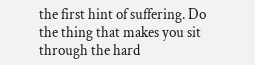the first hint of suffering. Do the thing that makes you sit through the hard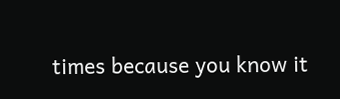times because you know it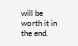will be worth it in the end.